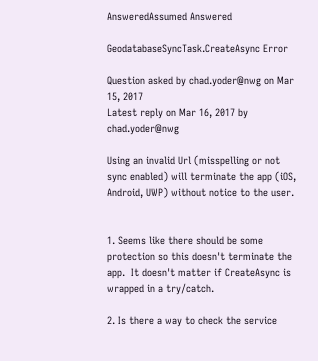AnsweredAssumed Answered

GeodatabaseSyncTask.CreateAsync Error

Question asked by chad.yoder@nwg on Mar 15, 2017
Latest reply on Mar 16, 2017 by chad.yoder@nwg

Using an invalid Url (misspelling or not sync enabled) will terminate the app (iOS, Android, UWP) without notice to the user.


1. Seems like there should be some protection so this doesn't terminate the app.  It doesn't matter if CreateAsync is wrapped in a try/catch.

2. Is there a way to check the service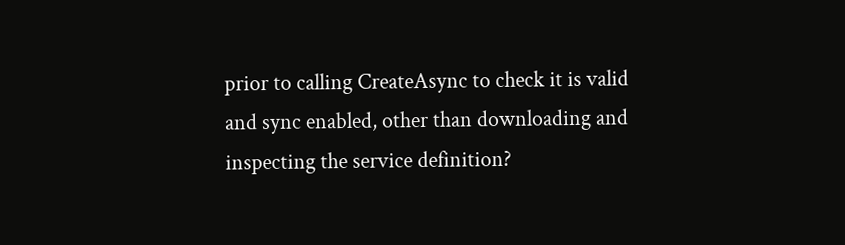prior to calling CreateAsync to check it is valid and sync enabled, other than downloading and inspecting the service definition?